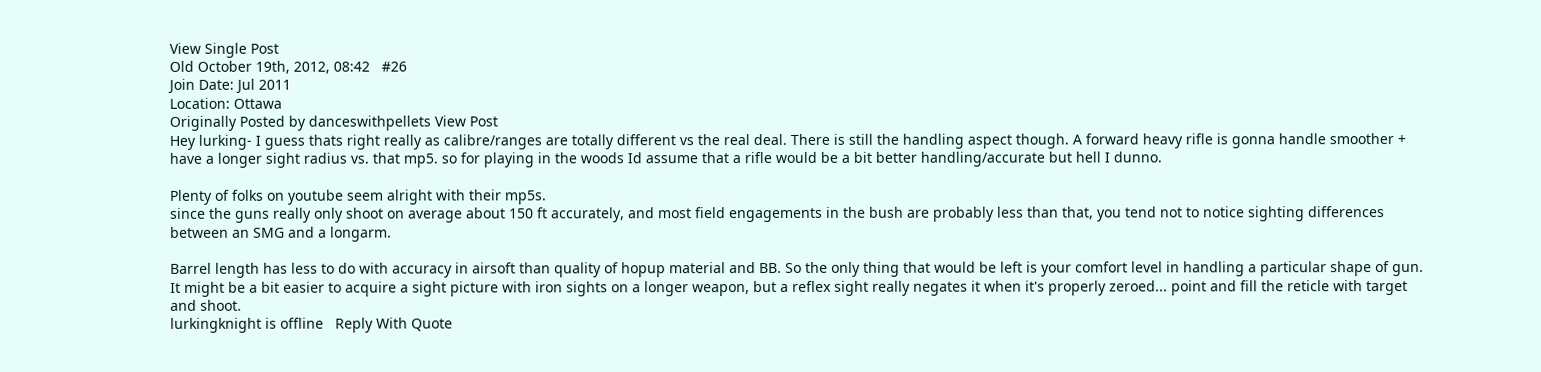View Single Post
Old October 19th, 2012, 08:42   #26
Join Date: Jul 2011
Location: Ottawa
Originally Posted by danceswithpellets View Post
Hey lurking- I guess thats right really as calibre/ranges are totally different vs the real deal. There is still the handling aspect though. A forward heavy rifle is gonna handle smoother + have a longer sight radius vs. that mp5. so for playing in the woods Id assume that a rifle would be a bit better handling/accurate but hell I dunno.

Plenty of folks on youtube seem alright with their mp5s.
since the guns really only shoot on average about 150 ft accurately, and most field engagements in the bush are probably less than that, you tend not to notice sighting differences between an SMG and a longarm.

Barrel length has less to do with accuracy in airsoft than quality of hopup material and BB. So the only thing that would be left is your comfort level in handling a particular shape of gun. It might be a bit easier to acquire a sight picture with iron sights on a longer weapon, but a reflex sight really negates it when it's properly zeroed... point and fill the reticle with target and shoot.
lurkingknight is offline   Reply With Quote